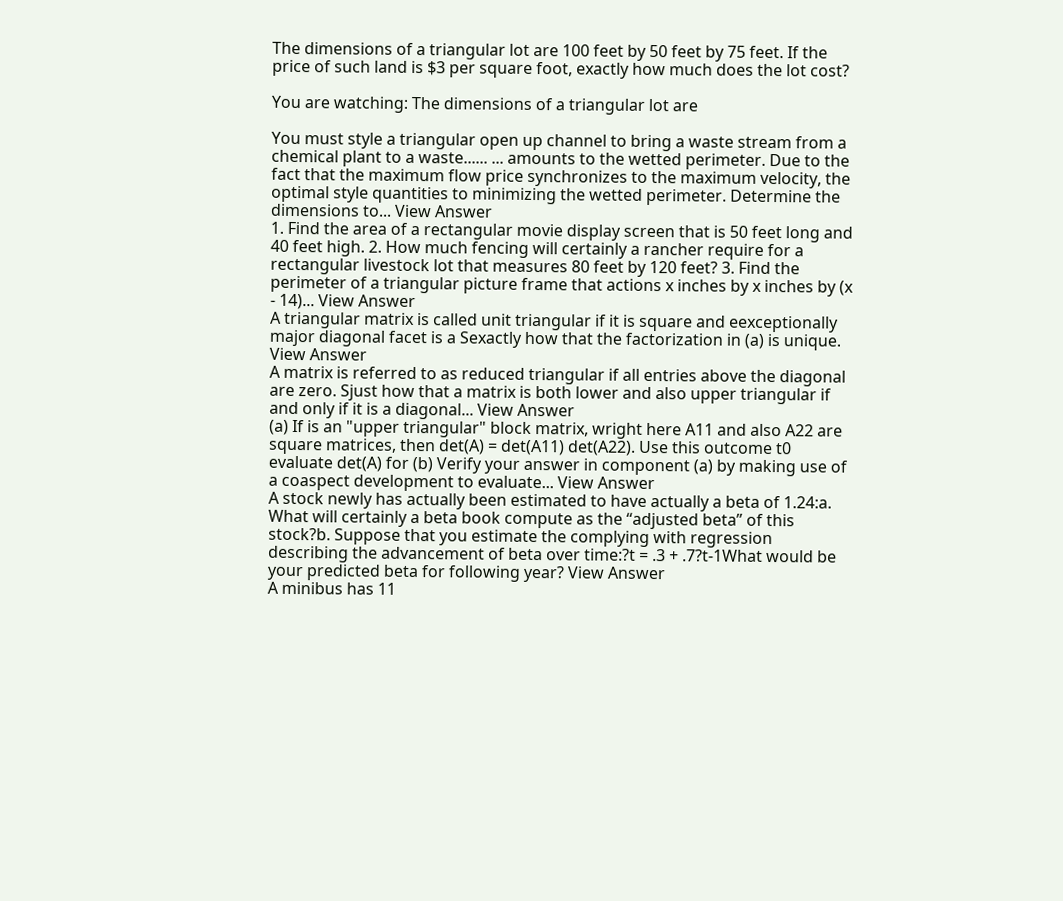The dimensions of a triangular lot are 100 feet by 50 feet by 75 feet. If the price of such land is $3 per square foot, exactly how much does the lot cost?

You are watching: The dimensions of a triangular lot are

You must style a triangular open up channel to bring a waste stream from a chemical plant to a waste...... ... amounts to the wetted perimeter. Due to the fact that the maximum flow price synchronizes to the maximum velocity, the optimal style quantities to minimizing the wetted perimeter. Determine the dimensions to... View Answer
1. Find the area of a rectangular movie display screen that is 50 feet long and 40 feet high. 2. How much fencing will certainly a rancher require for a rectangular livestock lot that measures 80 feet by 120 feet? 3. Find the perimeter of a triangular picture frame that actions x inches by x inches by (x - 14)... View Answer
A triangular matrix is called unit triangular if it is square and eexceptionally major diagonal facet is a Sexactly how that the factorization in (a) is unique. View Answer
A matrix is referred to as reduced triangular if all entries above the diagonal are zero. Sjust how that a matrix is both lower and also upper triangular if and only if it is a diagonal... View Answer
(a) If is an "upper triangular" block matrix, wright here A11 and also A22 are square matrices, then det(A) = det(A11) det(A22). Use this outcome t0 evaluate det(A) for (b) Verify your answer in component (a) by making use of a coaspect development to evaluate... View Answer
A stock newly has actually been estimated to have actually a beta of 1.24:a. What will certainly a beta book compute as the “adjusted beta” of this stock?b. Suppose that you estimate the complying with regression describing the advancement of beta over time:?t = .3 + .7?t-1What would be your predicted beta for following year? View Answer
A minibus has 11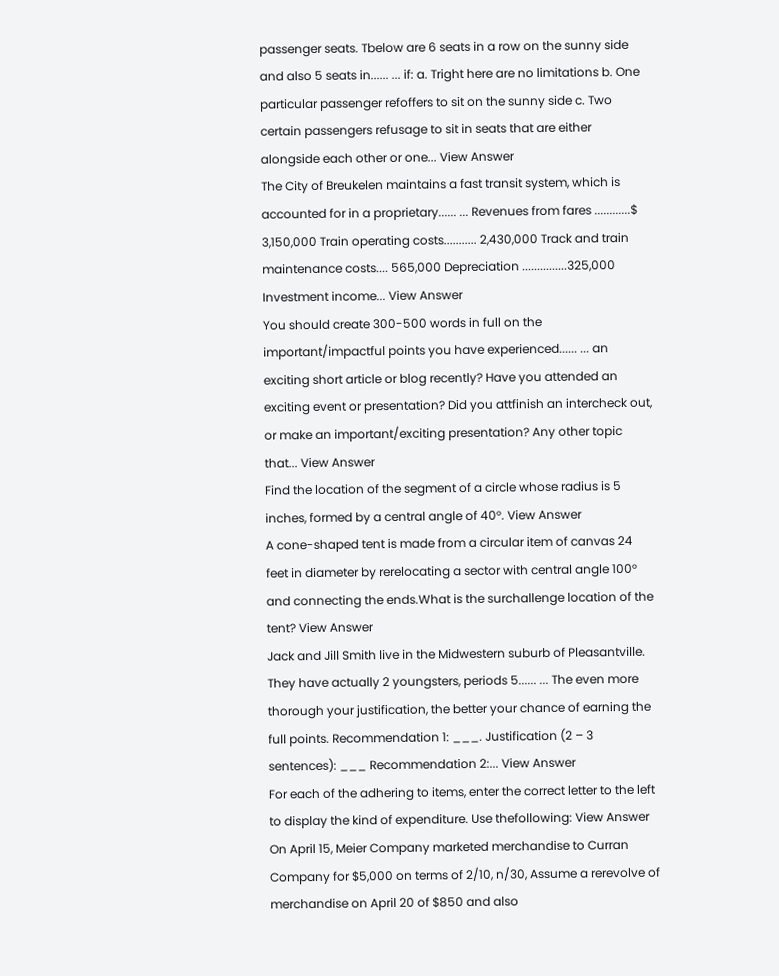passenger seats. Tbelow are 6 seats in a row on the sunny side and also 5 seats in...... ... if: a. Tright here are no limitations b. One particular passenger refoffers to sit on the sunny side c. Two certain passengers refusage to sit in seats that are either alongside each other or one... View Answer
The City of Breukelen maintains a fast transit system, which is accounted for in a proprietary...... ... Revenues from fares ............$ 3,150,000 Train operating costs........... 2,430,000 Track and train maintenance costs.... 565,000 Depreciation ...............325,000 Investment income... View Answer
You should create 300-500 words in full on the important/impactful points you have experienced...... ... an exciting short article or blog recently? Have you attended an exciting event or presentation? Did you attfinish an intercheck out, or make an important/exciting presentation? Any other topic that... View Answer
Find the location of the segment of a circle whose radius is 5 inches, formed by a central angle of 40°. View Answer
A cone-shaped tent is made from a circular item of canvas 24 feet in diameter by rerelocating a sector with central angle 100° and connecting the ends.What is the surchallenge location of the tent? View Answer
Jack and Jill Smith live in the Midwestern suburb of Pleasantville. They have actually 2 youngsters, periods 5...... ... The even more thorough your justification, the better your chance of earning the full points. Recommendation 1: ___. Justification (2 – 3 sentences): ___ Recommendation 2:... View Answer
For each of the adhering to items, enter the correct letter to the left to display the kind of expenditure. Use thefollowing: View Answer
On April 15, Meier Company marketed merchandise to Curran Company for $5,000 on terms of 2/10, n/30, Assume a rerevolve of merchandise on April 20 of $850 and also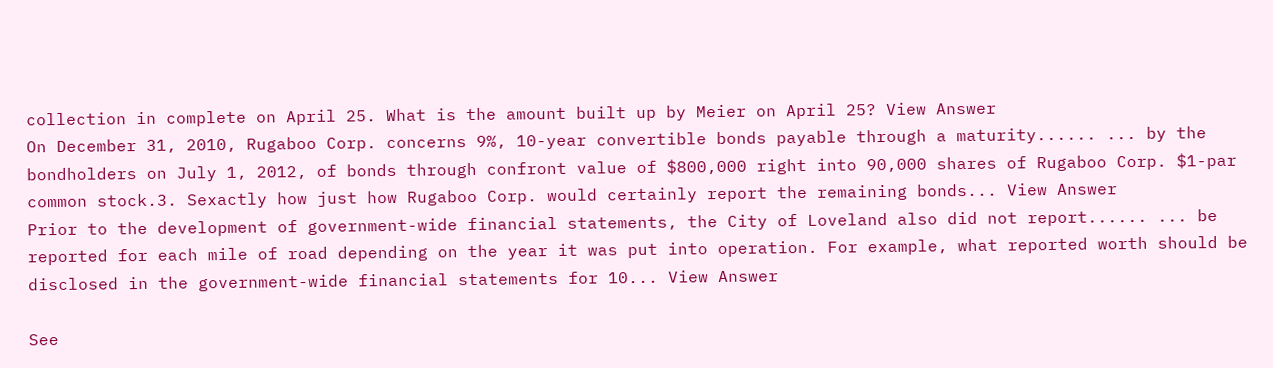collection in complete on April 25. What is the amount built up by Meier on April 25? View Answer
On December 31, 2010, Rugaboo Corp. concerns 9%, 10-year convertible bonds payable through a maturity...... ... by the bondholders on July 1, 2012, of bonds through confront value of $800,000 right into 90,000 shares of Rugaboo Corp. $1-par common stock.3. Sexactly how just how Rugaboo Corp. would certainly report the remaining bonds... View Answer
Prior to the development of government-wide financial statements, the City of Loveland also did not report...... ... be reported for each mile of road depending on the year it was put into operation. For example, what reported worth should be disclosed in the government-wide financial statements for 10... View Answer

See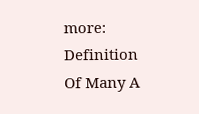more: Definition Of Many A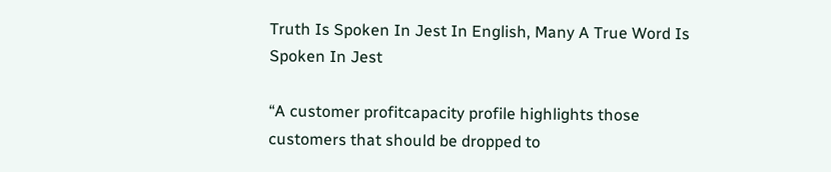Truth Is Spoken In Jest In English, Many A True Word Is Spoken In Jest

“A customer profitcapacity profile highlights those customers that should be dropped to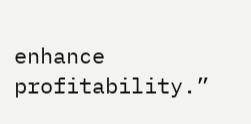enhance profitability.”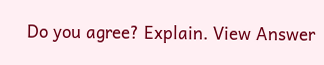Do you agree? Explain. View Answer